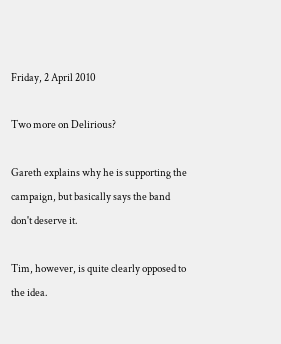Friday, 2 April 2010

Two more on Delirious?

Gareth explains why he is supporting the campaign, but basically says the band don't deserve it.

Tim, however, is quite clearly opposed to the idea.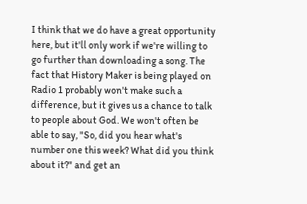I think that we do have a great opportunity here, but it'll only work if we're willing to go further than downloading a song. The fact that History Maker is being played on Radio 1 probably won't make such a difference, but it gives us a chance to talk to people about God. We won't often be able to say, "So, did you hear what's number one this week? What did you think about it?" and get an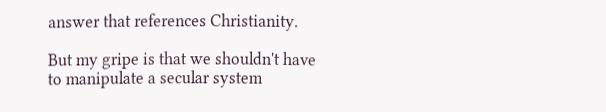answer that references Christianity.

But my gripe is that we shouldn't have to manipulate a secular system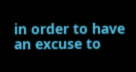in order to have an excuse to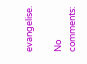evangelise.

No comments: